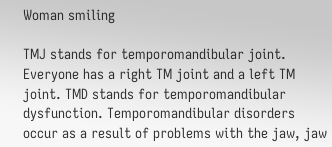Woman smiling

TMJ stands for temporomandibular joint. Everyone has a right TM joint and a left TM joint. TMD stands for temporomandibular dysfunction. Temporomandibular disorders occur as a result of problems with the jaw, jaw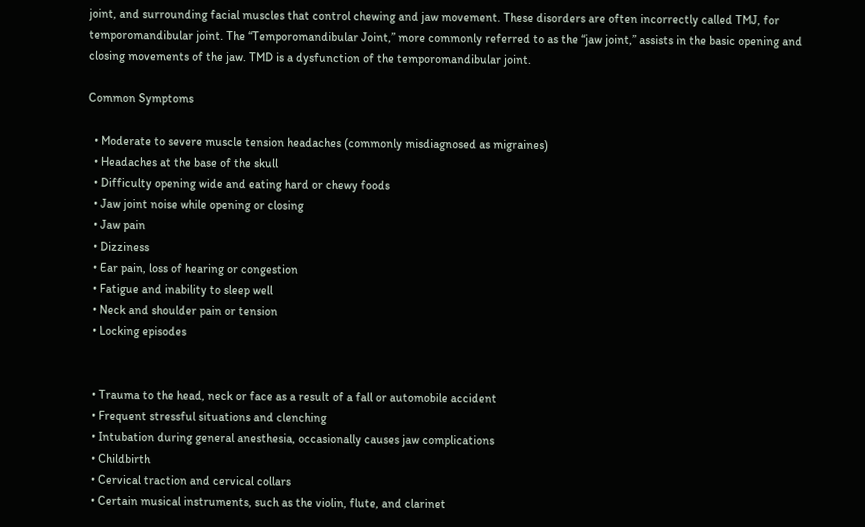joint, and surrounding facial muscles that control chewing and jaw movement. These disorders are often incorrectly called TMJ, for temporomandibular joint. The “Temporomandibular Joint,” more commonly referred to as the “jaw joint,” assists in the basic opening and closing movements of the jaw. TMD is a dysfunction of the temporomandibular joint.

Common Symptoms

  • Moderate to severe muscle tension headaches (commonly misdiagnosed as migraines)
  • Headaches at the base of the skull
  • Difficulty opening wide and eating hard or chewy foods
  • Jaw joint noise while opening or closing
  • Jaw pain
  • Dizziness
  • Ear pain, loss of hearing or congestion
  • Fatigue and inability to sleep well
  • Neck and shoulder pain or tension
  • Locking episodes


  • Trauma to the head, neck or face as a result of a fall or automobile accident
  • Frequent stressful situations and clenching
  • Intubation during general anesthesia, occasionally causes jaw complications
  • Childbirth
  • Cervical traction and cervical collars
  • Certain musical instruments, such as the violin, flute, and clarinet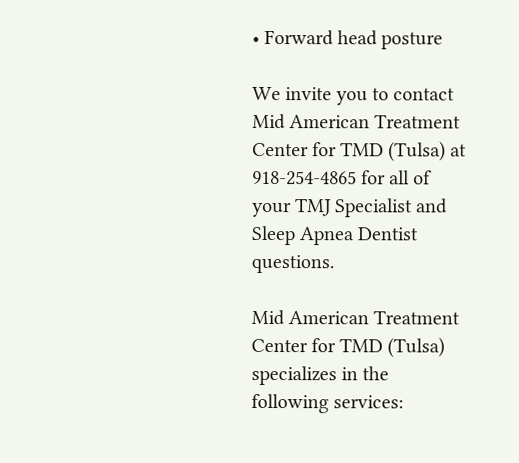• Forward head posture

We invite you to contact Mid American Treatment Center for TMD (Tulsa) at 918-254-4865 for all of your TMJ Specialist and Sleep Apnea Dentist questions.

Mid American Treatment Center for TMD (Tulsa) specializes in the following services: